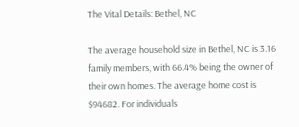The Vital Details: Bethel, NC

The average household size in Bethel, NC is 3.16 family members, with 66.4% being the owner of their own homes. The average home cost is $94682. For individuals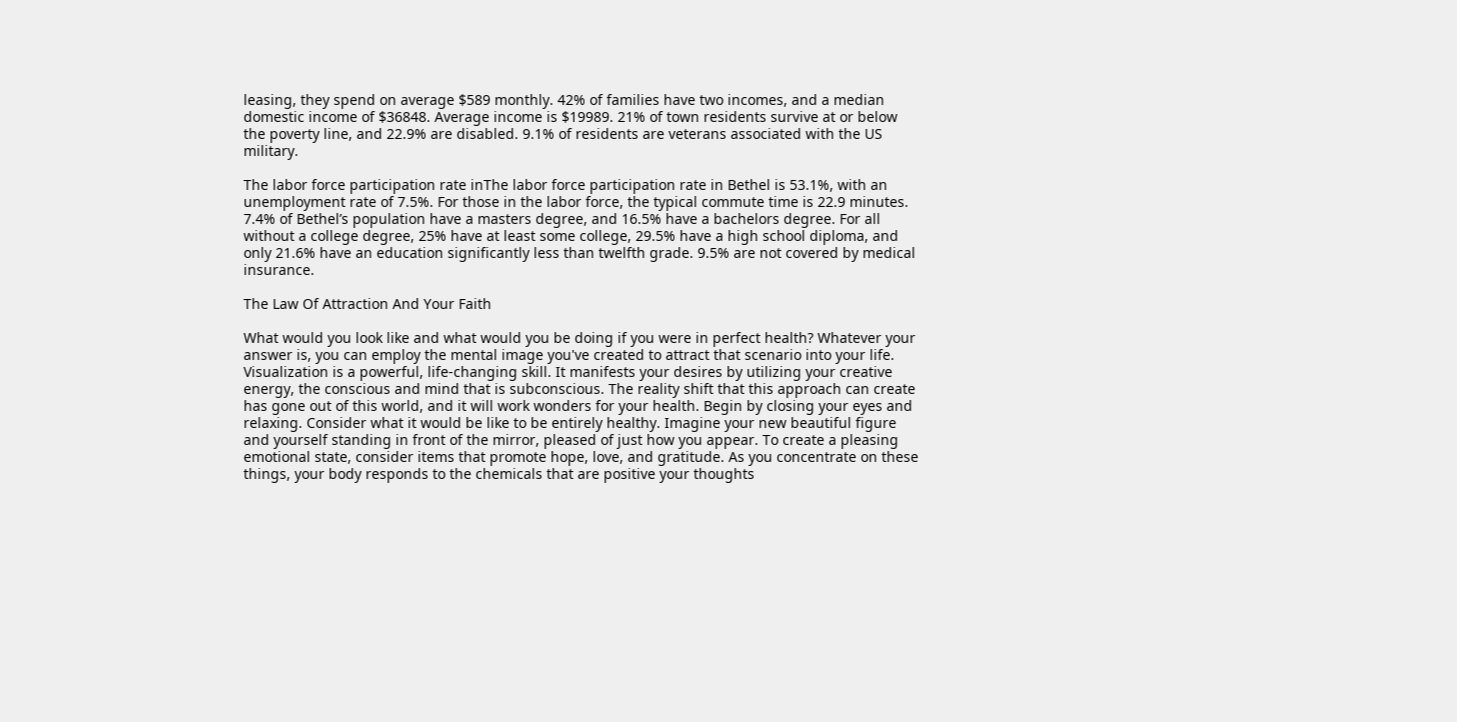leasing, they spend on average $589 monthly. 42% of families have two incomes, and a median domestic income of $36848. Average income is $19989. 21% of town residents survive at or below the poverty line, and 22.9% are disabled. 9.1% of residents are veterans associated with the US military.

The labor force participation rate inThe labor force participation rate in Bethel is 53.1%, with an unemployment rate of 7.5%. For those in the labor force, the typical commute time is 22.9 minutes. 7.4% of Bethel’s population have a masters degree, and 16.5% have a bachelors degree. For all without a college degree, 25% have at least some college, 29.5% have a high school diploma, and only 21.6% have an education significantly less than twelfth grade. 9.5% are not covered by medical insurance.

The Law Of Attraction And Your Faith

What would you look like and what would you be doing if you were in perfect health? Whatever your answer is, you can employ the mental image you've created to attract that scenario into your life. Visualization is a powerful, life-changing skill. It manifests your desires by utilizing your creative energy, the conscious and mind that is subconscious. The reality shift that this approach can create has gone out of this world, and it will work wonders for your health. Begin by closing your eyes and relaxing. Consider what it would be like to be entirely healthy. Imagine your new beautiful figure and yourself standing in front of the mirror, pleased of just how you appear. To create a pleasing emotional state, consider items that promote hope, love, and gratitude. As you concentrate on these things, your body responds to the chemicals that are positive your thoughts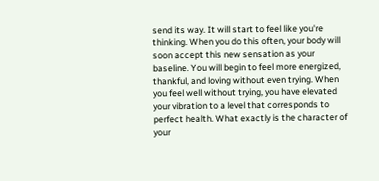send its way. It will start to feel like you're thinking. When you do this often, your body will soon accept this new sensation as your baseline. You will begin to feel more energized, thankful, and loving without even trying. When you feel well without trying, you have elevated your vibration to a level that corresponds to perfect health. What exactly is the character of your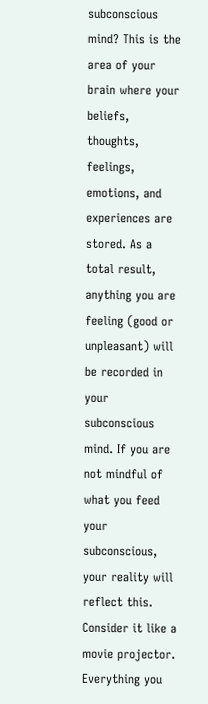subconscious mind? This is the area of your brain where your beliefs, thoughts, feelings, emotions, and experiences are stored. As a total result, anything you are feeling (good or unpleasant) will be recorded in your subconscious mind. If you are not mindful of what you feed your subconscious, your reality will reflect this. Consider it like a movie projector. Everything you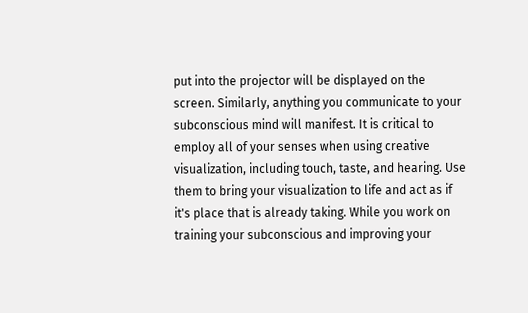put into the projector will be displayed on the screen. Similarly, anything you communicate to your subconscious mind will manifest. It is critical to employ all of your senses when using creative visualization, including touch, taste, and hearing. Use them to bring your visualization to life and act as if it's place that is already taking. While you work on training your subconscious and improving your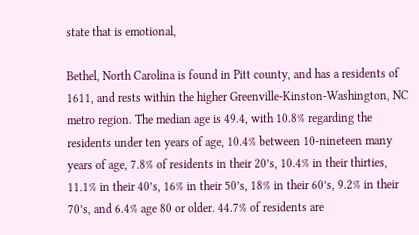state that is emotional,

Bethel, North Carolina is found in Pitt county, and has a residents of 1611, and rests within the higher Greenville-Kinston-Washington, NC metro region. The median age is 49.4, with 10.8% regarding the residents under ten years of age, 10.4% between 10-nineteen many years of age, 7.8% of residents in their 20’s, 10.4% in their thirties, 11.1% in their 40’s, 16% in their 50’s, 18% in their 60’s, 9.2% in their 70’s, and 6.4% age 80 or older. 44.7% of residents are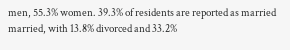men, 55.3% women. 39.3% of residents are reported as married married, with 13.8% divorced and 33.2%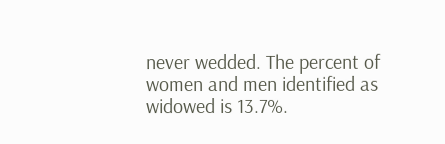never wedded. The percent of women and men identified as widowed is 13.7%.